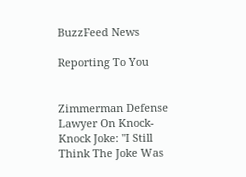BuzzFeed News

Reporting To You


Zimmerman Defense Lawyer On Knock-Knock Joke: "I Still Think The Joke Was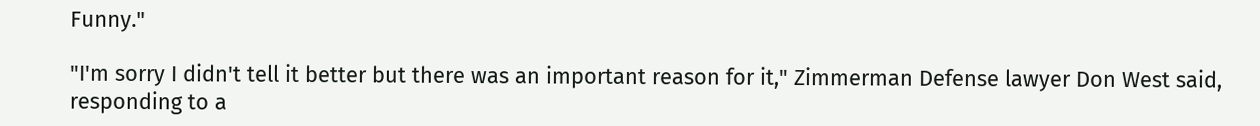Funny."

"I'm sorry I didn't tell it better but there was an important reason for it," Zimmerman Defense lawyer Don West said, responding to a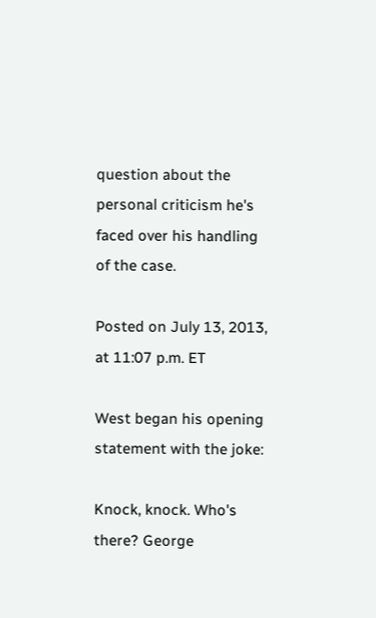question about the personal criticism he's faced over his handling of the case.

Posted on July 13, 2013, at 11:07 p.m. ET

West began his opening statement with the joke:

Knock, knock. Who's there? George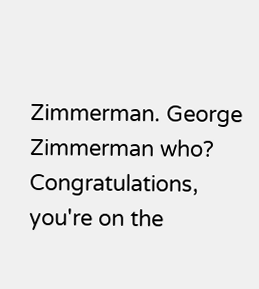Zimmerman. George Zimmerman who? Congratulations, you're on the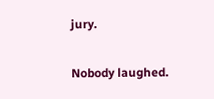jury.

Nobody laughed.